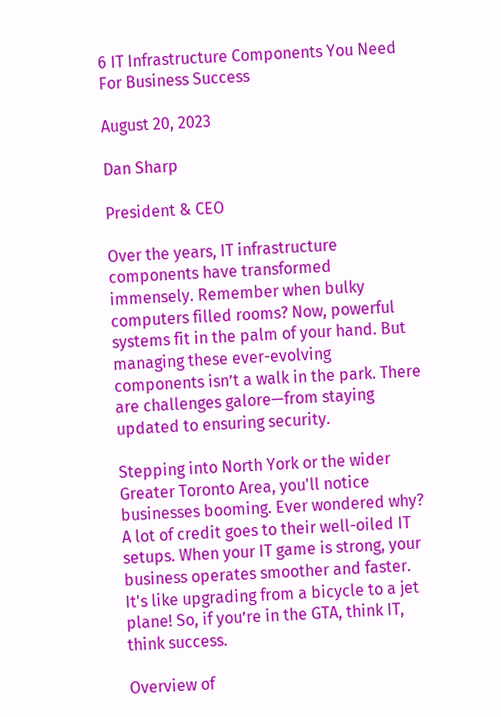6 IT Infrastructure Components You Need For Business Success

August 20, 2023

Dan Sharp

President & CEO

Over the years, IT infrastructure components have transformed immensely. Remember when bulky computers filled rooms? Now, powerful systems fit in the palm of your hand. But managing these ever-evolving components isn’t a walk in the park. There are challenges galore—from staying updated to ensuring security.

Stepping into North York or the wider Greater Toronto Area, you'll notice businesses booming. Ever wondered why? A lot of credit goes to their well-oiled IT setups. When your IT game is strong, your business operates smoother and faster. It's like upgrading from a bicycle to a jet plane! So, if you’re in the GTA, think IT, think success.

Overview of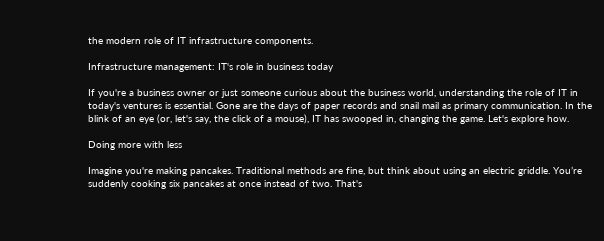the modern role of IT infrastructure components.

Infrastructure management: IT's role in business today

If you're a business owner or just someone curious about the business world, understanding the role of IT in today's ventures is essential. Gone are the days of paper records and snail mail as primary communication. In the blink of an eye (or, let's say, the click of a mouse), IT has swooped in, changing the game. Let's explore how.

Doing more with less

Imagine you're making pancakes. Traditional methods are fine, but think about using an electric griddle. You’re suddenly cooking six pancakes at once instead of two. That's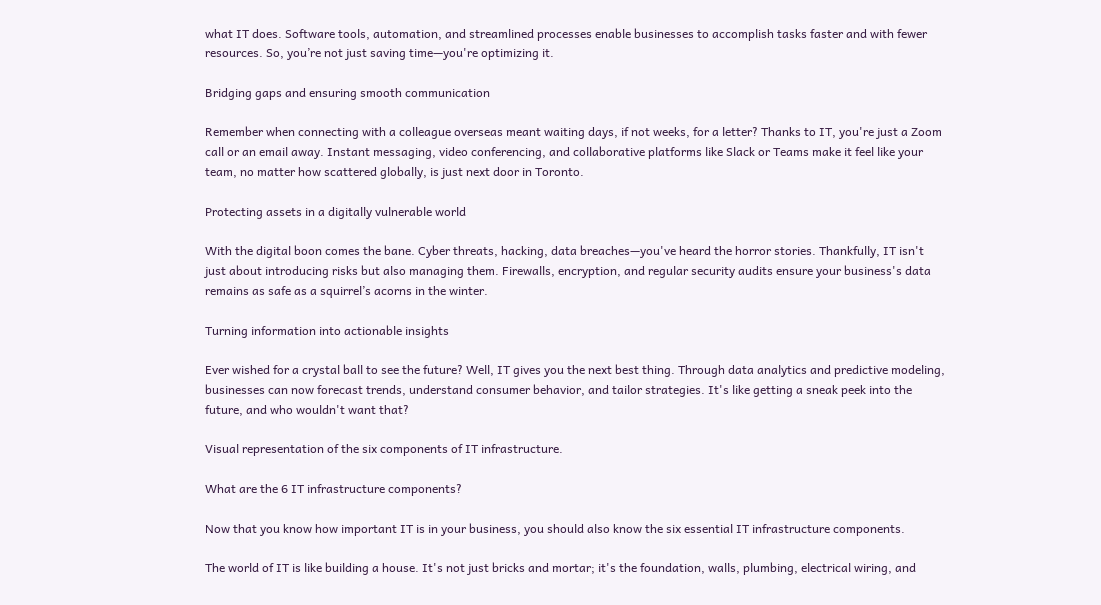what IT does. Software tools, automation, and streamlined processes enable businesses to accomplish tasks faster and with fewer resources. So, you’re not just saving time—you're optimizing it.

Bridging gaps and ensuring smooth communication

Remember when connecting with a colleague overseas meant waiting days, if not weeks, for a letter? Thanks to IT, you're just a Zoom call or an email away. Instant messaging, video conferencing, and collaborative platforms like Slack or Teams make it feel like your team, no matter how scattered globally, is just next door in Toronto.

Protecting assets in a digitally vulnerable world

With the digital boon comes the bane. Cyber threats, hacking, data breaches—you've heard the horror stories. Thankfully, IT isn't just about introducing risks but also managing them. Firewalls, encryption, and regular security audits ensure your business's data remains as safe as a squirrel’s acorns in the winter.

Turning information into actionable insights

Ever wished for a crystal ball to see the future? Well, IT gives you the next best thing. Through data analytics and predictive modeling, businesses can now forecast trends, understand consumer behavior, and tailor strategies. It's like getting a sneak peek into the future, and who wouldn't want that?

Visual representation of the six components of IT infrastructure.

What are the 6 IT infrastructure components?

Now that you know how important IT is in your business, you should also know the six essential IT infrastructure components.

The world of IT is like building a house. It's not just bricks and mortar; it's the foundation, walls, plumbing, electrical wiring, and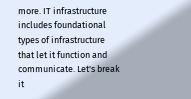more. IT infrastructure includes foundational types of infrastructure that let it function and communicate. Let's break it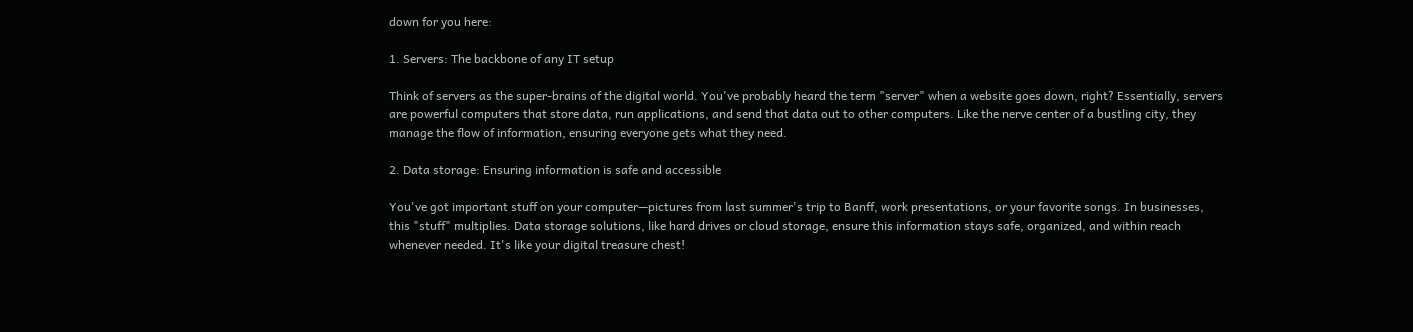down for you here:

1. Servers: The backbone of any IT setup

Think of servers as the super-brains of the digital world. You've probably heard the term "server" when a website goes down, right? Essentially, servers are powerful computers that store data, run applications, and send that data out to other computers. Like the nerve center of a bustling city, they manage the flow of information, ensuring everyone gets what they need.

2. Data storage: Ensuring information is safe and accessible

You've got important stuff on your computer—pictures from last summer's trip to Banff, work presentations, or your favorite songs. In businesses, this "stuff" multiplies. Data storage solutions, like hard drives or cloud storage, ensure this information stays safe, organized, and within reach whenever needed. It's like your digital treasure chest!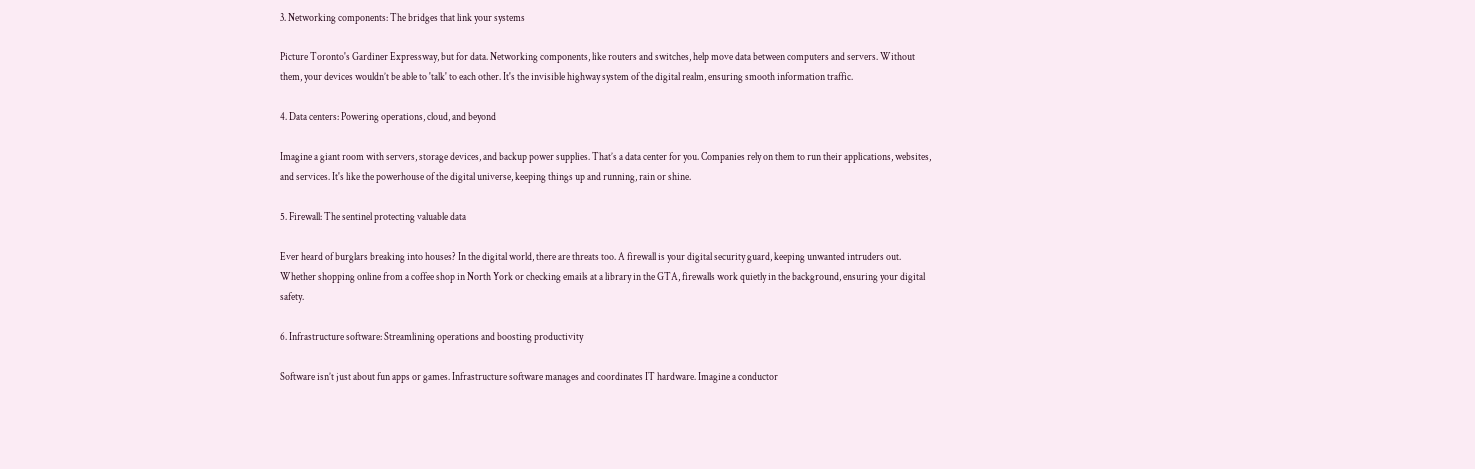3. Networking components: The bridges that link your systems

Picture Toronto's Gardiner Expressway, but for data. Networking components, like routers and switches, help move data between computers and servers. Without them, your devices wouldn’t be able to 'talk' to each other. It's the invisible highway system of the digital realm, ensuring smooth information traffic.

4. Data centers: Powering operations, cloud, and beyond

Imagine a giant room with servers, storage devices, and backup power supplies. That’s a data center for you. Companies rely on them to run their applications, websites, and services. It's like the powerhouse of the digital universe, keeping things up and running, rain or shine.

5. Firewall: The sentinel protecting valuable data

Ever heard of burglars breaking into houses? In the digital world, there are threats too. A firewall is your digital security guard, keeping unwanted intruders out. Whether shopping online from a coffee shop in North York or checking emails at a library in the GTA, firewalls work quietly in the background, ensuring your digital safety.

6. Infrastructure software: Streamlining operations and boosting productivity

Software isn’t just about fun apps or games. Infrastructure software manages and coordinates IT hardware. Imagine a conductor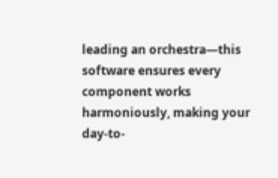leading an orchestra—this software ensures every component works harmoniously, making your day-to-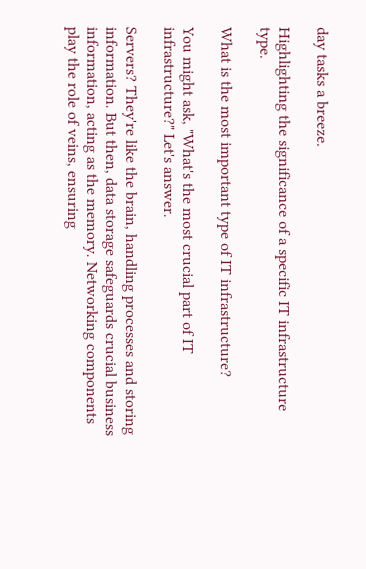day tasks a breeze.

Highlighting the significance of a specific IT infrastructure type.

What is the most important type of IT infrastructure?

You might ask, "What's the most crucial part of IT infrastructure?" Let's answer.

Servers? They're like the brain, handling processes and storing information. But then, data storage safeguards crucial business information, acting as the memory. Networking components play the role of veins, ensuring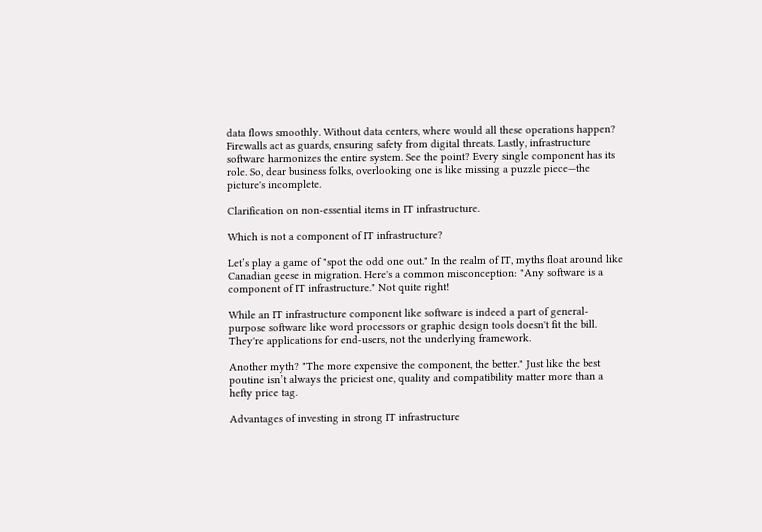data flows smoothly. Without data centers, where would all these operations happen? Firewalls act as guards, ensuring safety from digital threats. Lastly, infrastructure software harmonizes the entire system. See the point? Every single component has its role. So, dear business folks, overlooking one is like missing a puzzle piece—the picture's incomplete.

Clarification on non-essential items in IT infrastructure.

Which is not a component of IT infrastructure?

Let’s play a game of "spot the odd one out." In the realm of IT, myths float around like Canadian geese in migration. Here's a common misconception: "Any software is a component of IT infrastructure." Not quite right!

While an IT infrastructure component like software is indeed a part of general-purpose software like word processors or graphic design tools doesn't fit the bill. They're applications for end-users, not the underlying framework.

Another myth? "The more expensive the component, the better." Just like the best poutine isn’t always the priciest one, quality and compatibility matter more than a hefty price tag.

Advantages of investing in strong IT infrastructure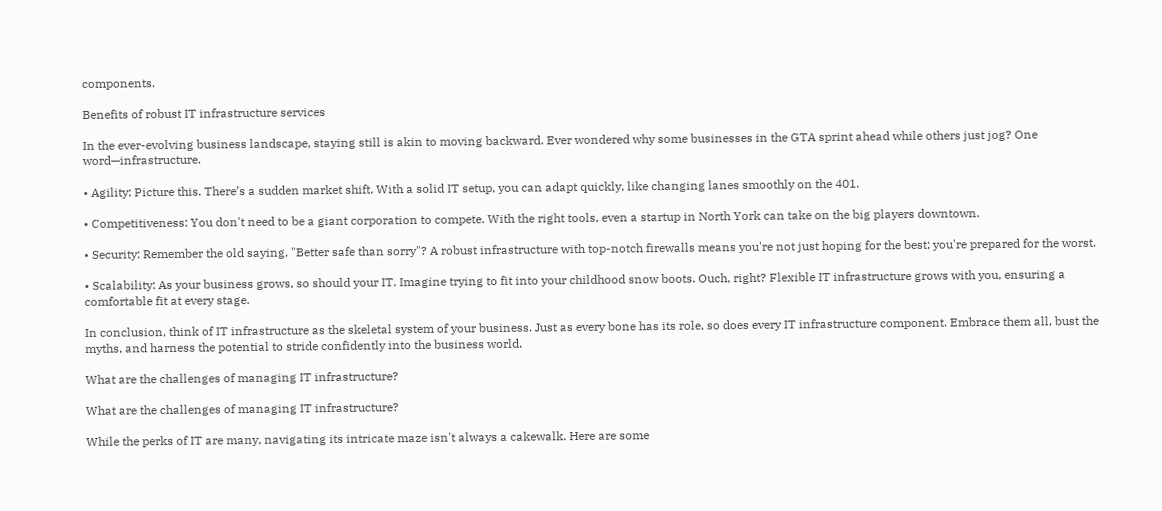components.

Benefits of robust IT infrastructure services

In the ever-evolving business landscape, staying still is akin to moving backward. Ever wondered why some businesses in the GTA sprint ahead while others just jog? One word—infrastructure.

• Agility: Picture this. There’s a sudden market shift. With a solid IT setup, you can adapt quickly, like changing lanes smoothly on the 401.

• Competitiveness: You don't need to be a giant corporation to compete. With the right tools, even a startup in North York can take on the big players downtown.

• Security: Remember the old saying, "Better safe than sorry"? A robust infrastructure with top-notch firewalls means you're not just hoping for the best; you're prepared for the worst.

• Scalability: As your business grows, so should your IT. Imagine trying to fit into your childhood snow boots. Ouch, right? Flexible IT infrastructure grows with you, ensuring a comfortable fit at every stage.

In conclusion, think of IT infrastructure as the skeletal system of your business. Just as every bone has its role, so does every IT infrastructure component. Embrace them all, bust the myths, and harness the potential to stride confidently into the business world.

What are the challenges of managing IT infrastructure?

What are the challenges of managing IT infrastructure?

While the perks of IT are many, navigating its intricate maze isn't always a cakewalk. Here are some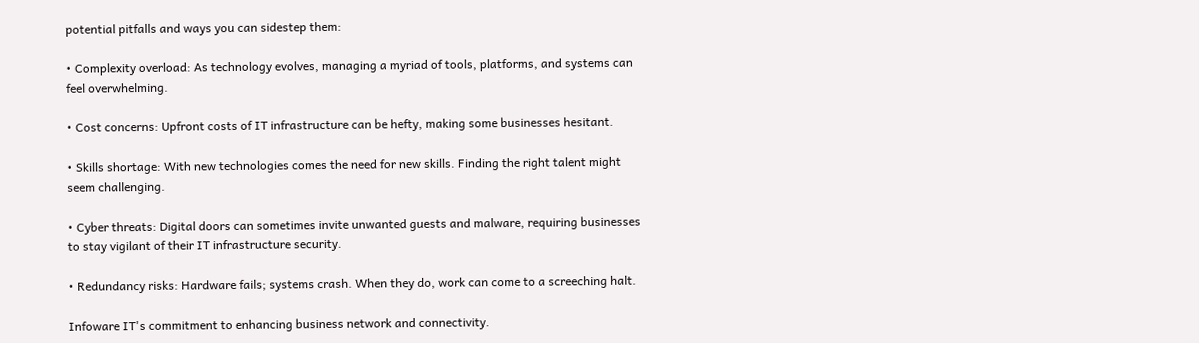potential pitfalls and ways you can sidestep them:

• Complexity overload: As technology evolves, managing a myriad of tools, platforms, and systems can feel overwhelming.

• Cost concerns: Upfront costs of IT infrastructure can be hefty, making some businesses hesitant.

• Skills shortage: With new technologies comes the need for new skills. Finding the right talent might seem challenging.

• Cyber threats: Digital doors can sometimes invite unwanted guests and malware, requiring businesses to stay vigilant of their IT infrastructure security.

• Redundancy risks: Hardware fails; systems crash. When they do, work can come to a screeching halt.

Infoware IT's commitment to enhancing business network and connectivity.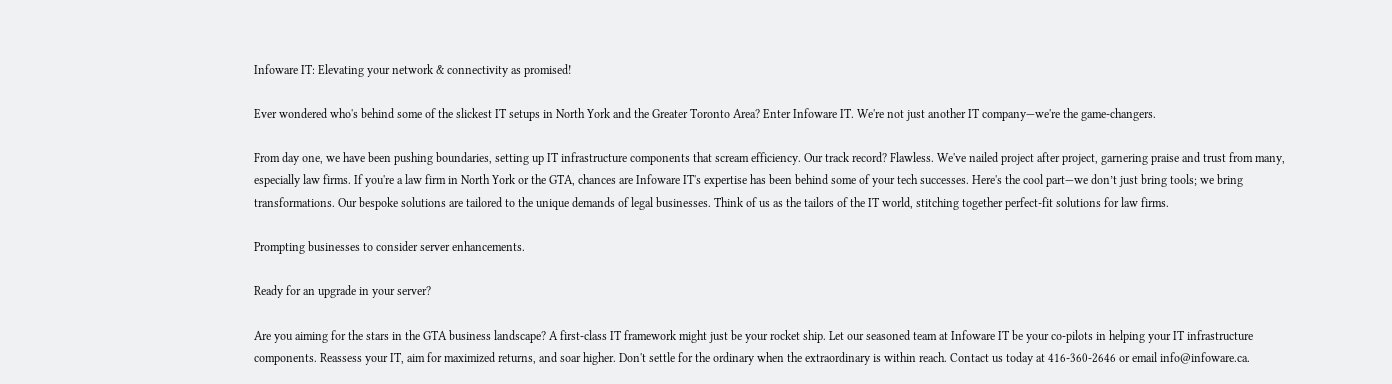Infoware IT: Elevating your network & connectivity as promised!

Ever wondered who's behind some of the slickest IT setups in North York and the Greater Toronto Area? Enter Infoware IT. We're not just another IT company—we're the game-changers.

From day one, we have been pushing boundaries, setting up IT infrastructure components that scream efficiency. Our track record? Flawless. We've nailed project after project, garnering praise and trust from many, especially law firms. If you're a law firm in North York or the GTA, chances are Infoware IT's expertise has been behind some of your tech successes. Here's the cool part—we don’t just bring tools; we bring transformations. Our bespoke solutions are tailored to the unique demands of legal businesses. Think of us as the tailors of the IT world, stitching together perfect-fit solutions for law firms.

Prompting businesses to consider server enhancements.

Ready for an upgrade in your server?

Are you aiming for the stars in the GTA business landscape? A first-class IT framework might just be your rocket ship. Let our seasoned team at Infoware IT be your co-pilots in helping your IT infrastructure components. Reassess your IT, aim for maximized returns, and soar higher. Don't settle for the ordinary when the extraordinary is within reach. Contact us today at 416-360-2646 or email info@infoware.ca.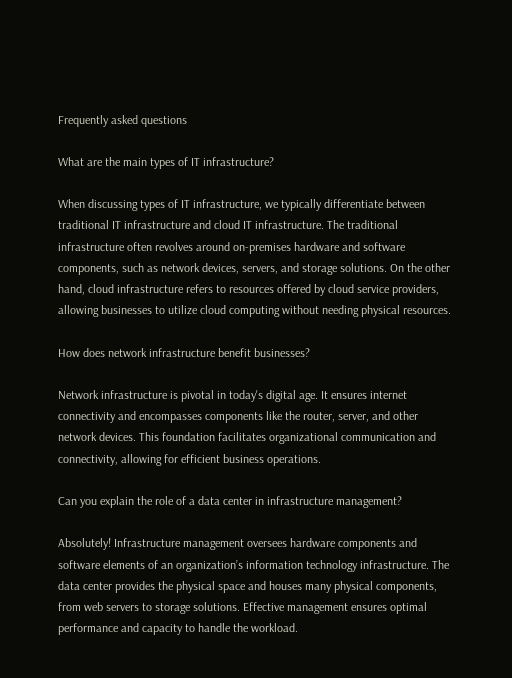Frequently asked questions

What are the main types of IT infrastructure?

When discussing types of IT infrastructure, we typically differentiate between traditional IT infrastructure and cloud IT infrastructure. The traditional infrastructure often revolves around on-premises hardware and software components, such as network devices, servers, and storage solutions. On the other hand, cloud infrastructure refers to resources offered by cloud service providers, allowing businesses to utilize cloud computing without needing physical resources.

How does network infrastructure benefit businesses?

Network infrastructure is pivotal in today's digital age. It ensures internet connectivity and encompasses components like the router, server, and other network devices. This foundation facilitates organizational communication and connectivity, allowing for efficient business operations.

Can you explain the role of a data center in infrastructure management?

Absolutely! Infrastructure management oversees hardware components and software elements of an organization’s information technology infrastructure. The data center provides the physical space and houses many physical components, from web servers to storage solutions. Effective management ensures optimal performance and capacity to handle the workload.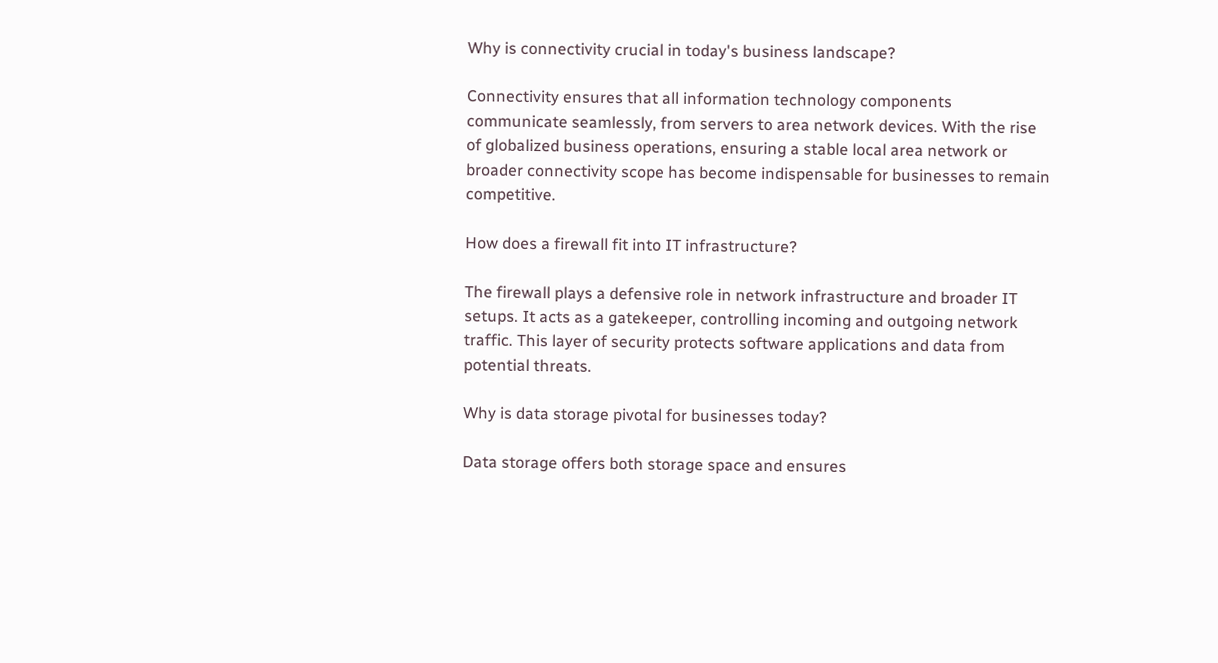Why is connectivity crucial in today's business landscape?

Connectivity ensures that all information technology components communicate seamlessly, from servers to area network devices. With the rise of globalized business operations, ensuring a stable local area network or broader connectivity scope has become indispensable for businesses to remain competitive.

How does a firewall fit into IT infrastructure?

The firewall plays a defensive role in network infrastructure and broader IT setups. It acts as a gatekeeper, controlling incoming and outgoing network traffic. This layer of security protects software applications and data from potential threats.

Why is data storage pivotal for businesses today?

Data storage offers both storage space and ensures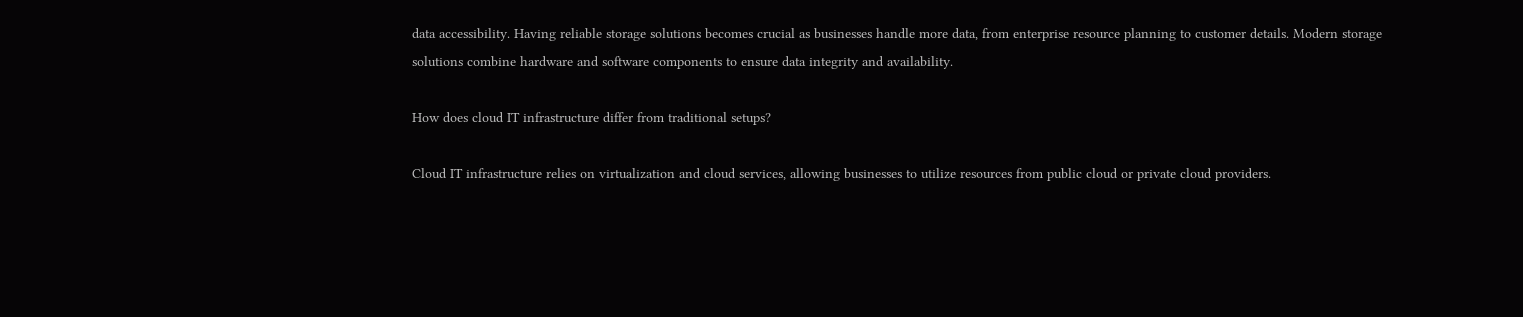data accessibility. Having reliable storage solutions becomes crucial as businesses handle more data, from enterprise resource planning to customer details. Modern storage solutions combine hardware and software components to ensure data integrity and availability.

How does cloud IT infrastructure differ from traditional setups?

Cloud IT infrastructure relies on virtualization and cloud services, allowing businesses to utilize resources from public cloud or private cloud providers.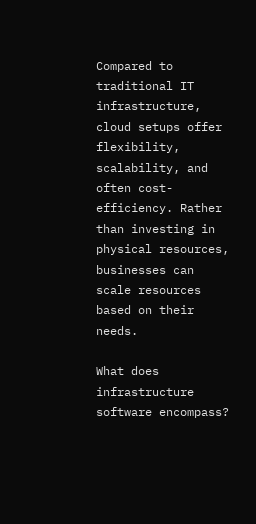Compared to traditional IT infrastructure, cloud setups offer flexibility, scalability, and often cost-efficiency. Rather than investing in physical resources, businesses can scale resources based on their needs.

What does infrastructure software encompass?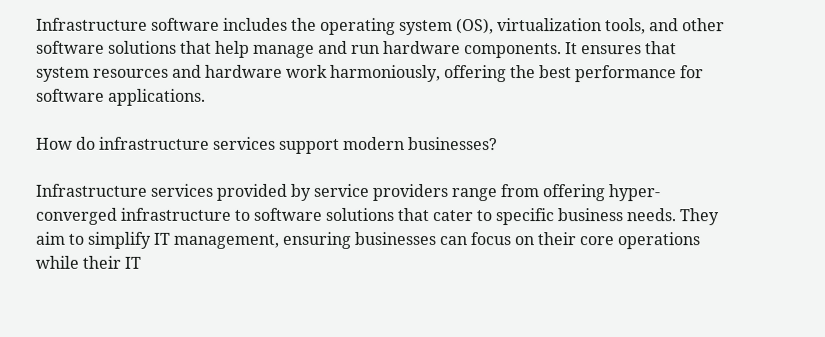Infrastructure software includes the operating system (OS), virtualization tools, and other software solutions that help manage and run hardware components. It ensures that system resources and hardware work harmoniously, offering the best performance for software applications.

How do infrastructure services support modern businesses?

Infrastructure services provided by service providers range from offering hyper-converged infrastructure to software solutions that cater to specific business needs. They aim to simplify IT management, ensuring businesses can focus on their core operations while their IT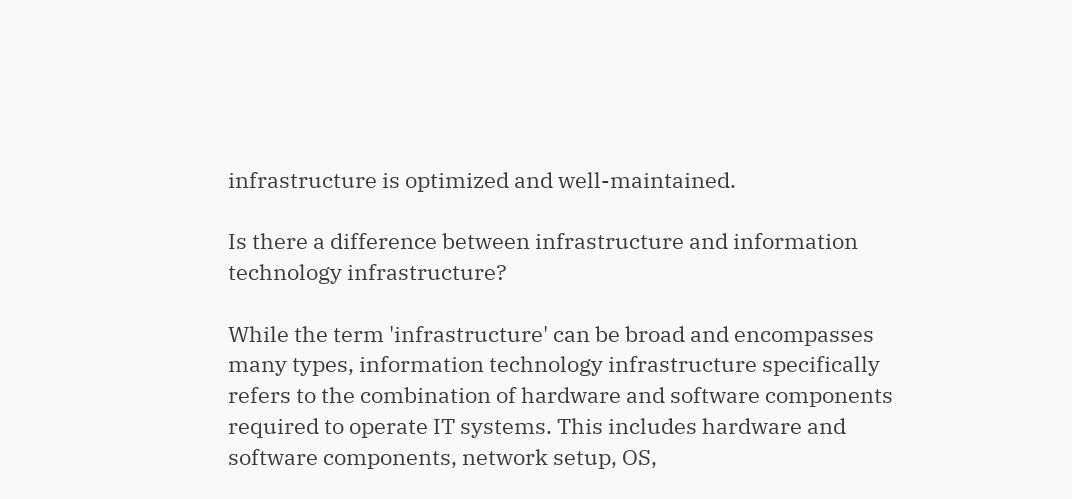infrastructure is optimized and well-maintained.

Is there a difference between infrastructure and information technology infrastructure?

While the term 'infrastructure' can be broad and encompasses many types, information technology infrastructure specifically refers to the combination of hardware and software components required to operate IT systems. This includes hardware and software components, network setup, OS,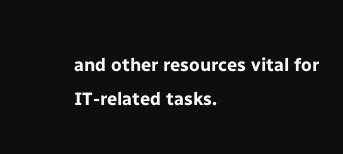and other resources vital for IT-related tasks.